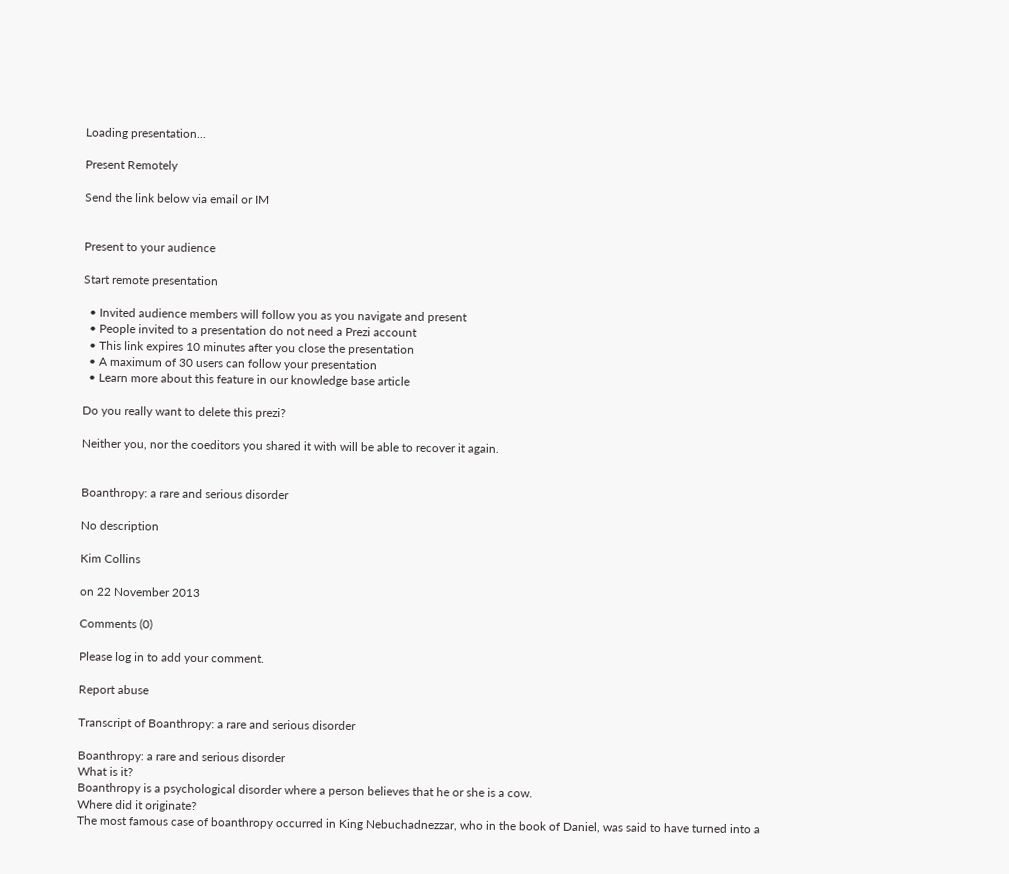Loading presentation...

Present Remotely

Send the link below via email or IM


Present to your audience

Start remote presentation

  • Invited audience members will follow you as you navigate and present
  • People invited to a presentation do not need a Prezi account
  • This link expires 10 minutes after you close the presentation
  • A maximum of 30 users can follow your presentation
  • Learn more about this feature in our knowledge base article

Do you really want to delete this prezi?

Neither you, nor the coeditors you shared it with will be able to recover it again.


Boanthropy: a rare and serious disorder

No description

Kim Collins

on 22 November 2013

Comments (0)

Please log in to add your comment.

Report abuse

Transcript of Boanthropy: a rare and serious disorder

Boanthropy: a rare and serious disorder
What is it?
Boanthropy is a psychological disorder where a person believes that he or she is a cow.
Where did it originate?
The most famous case of boanthropy occurred in King Nebuchadnezzar, who in the book of Daniel, was said to have turned into a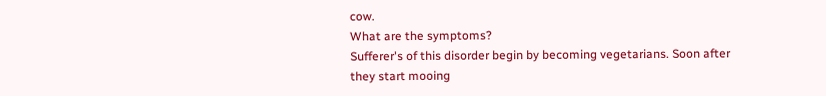cow.
What are the symptoms?
Sufferer's of this disorder begin by becoming vegetarians. Soon after they start mooing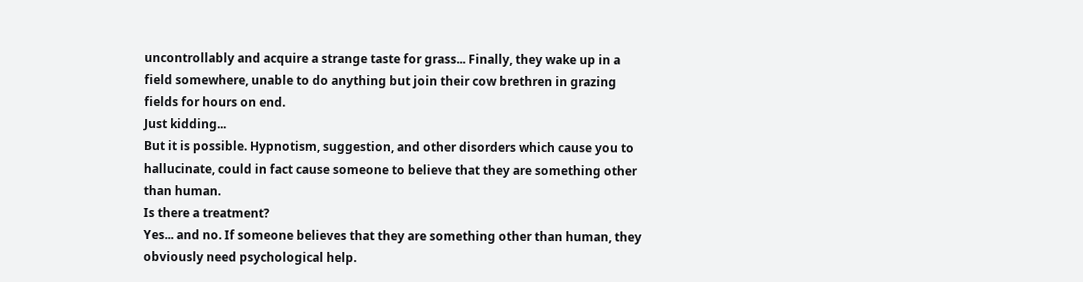uncontrollably and acquire a strange taste for grass... Finally, they wake up in a field somewhere, unable to do anything but join their cow brethren in grazing fields for hours on end.
Just kidding...
But it is possible. Hypnotism, suggestion, and other disorders which cause you to hallucinate, could in fact cause someone to believe that they are something other than human.
Is there a treatment?
Yes... and no. If someone believes that they are something other than human, they obviously need psychological help.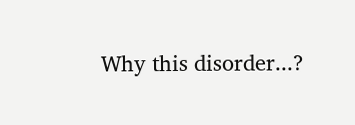Why this disorder...?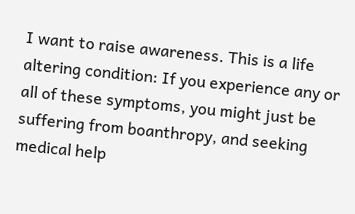I want to raise awareness. This is a life altering condition: If you experience any or all of these symptoms, you might just be suffering from boanthropy, and seeking medical help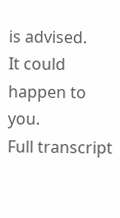is advised.
It could happen to you.
Full transcript